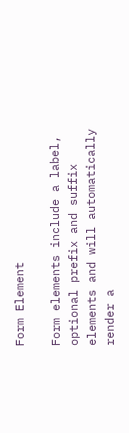Form Element

Form elements include a label, optional prefix and suffix elements and will automatically render a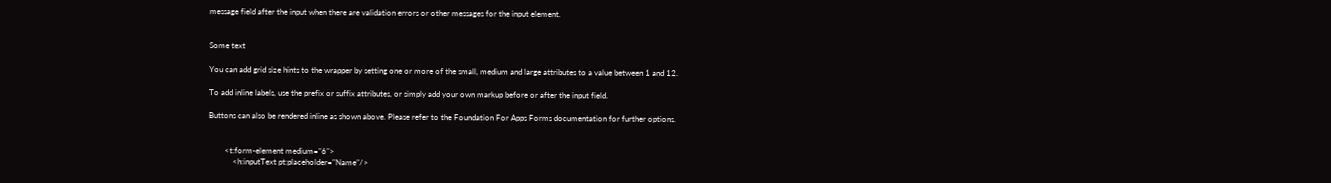message field after the input when there are validation errors or other messages for the input element.


Some text

You can add grid size hints to the wrapper by setting one or more of the small, medium and large attributes to a value between 1 and 12.

To add inline labels, use the prefix or suffix attributes, or simply add your own markup before or after the input field.

Buttons can also be rendered inline as shown above. Please refer to the Foundation For Apps Forms documentation for further options.


        <t:form-element medium="6">
            <h:inputText pt:placeholder="Name"/>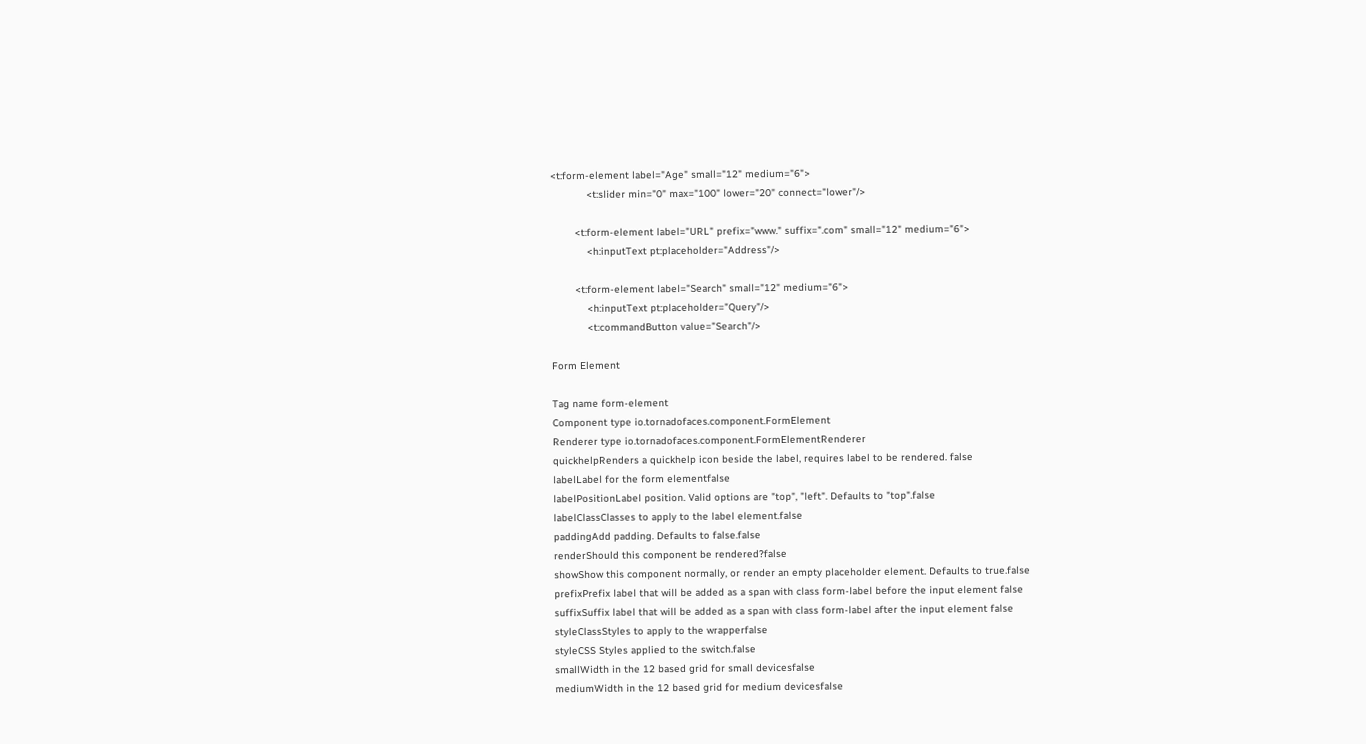<t:form-element label="Age" small="12" medium="6">
            <t:slider min="0" max="100" lower="20" connect="lower"/>

        <t:form-element label="URL" prefix="www." suffix=".com" small="12" medium="6">
            <h:inputText pt:placeholder="Address"/>

        <t:form-element label="Search" small="12" medium="6">
            <h:inputText pt:placeholder="Query"/>
            <t:commandButton value="Search"/>

Form Element

Tag name form-element
Component type io.tornadofaces.component.FormElement
Renderer type io.tornadofaces.component.FormElementRenderer
quickhelpRenders a quickhelp icon beside the label, requires label to be rendered. false
labelLabel for the form elementfalse
labelPositionLabel position. Valid options are "top", "left". Defaults to "top".false
labelClassClasses to apply to the label element.false
paddingAdd padding. Defaults to false.false
renderShould this component be rendered?false
showShow this component normally, or render an empty placeholder element. Defaults to true.false
prefixPrefix label that will be added as a span with class form-label before the input element false
suffixSuffix label that will be added as a span with class form-label after the input element false
styleClassStyles to apply to the wrapperfalse
styleCSS Styles applied to the switch.false
smallWidth in the 12 based grid for small devicesfalse
mediumWidth in the 12 based grid for medium devicesfalse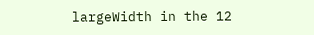largeWidth in the 12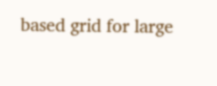based grid for large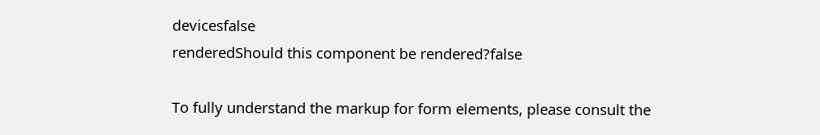devicesfalse
renderedShould this component be rendered?false

To fully understand the markup for form elements, please consult the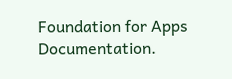Foundation for Apps Documentation.